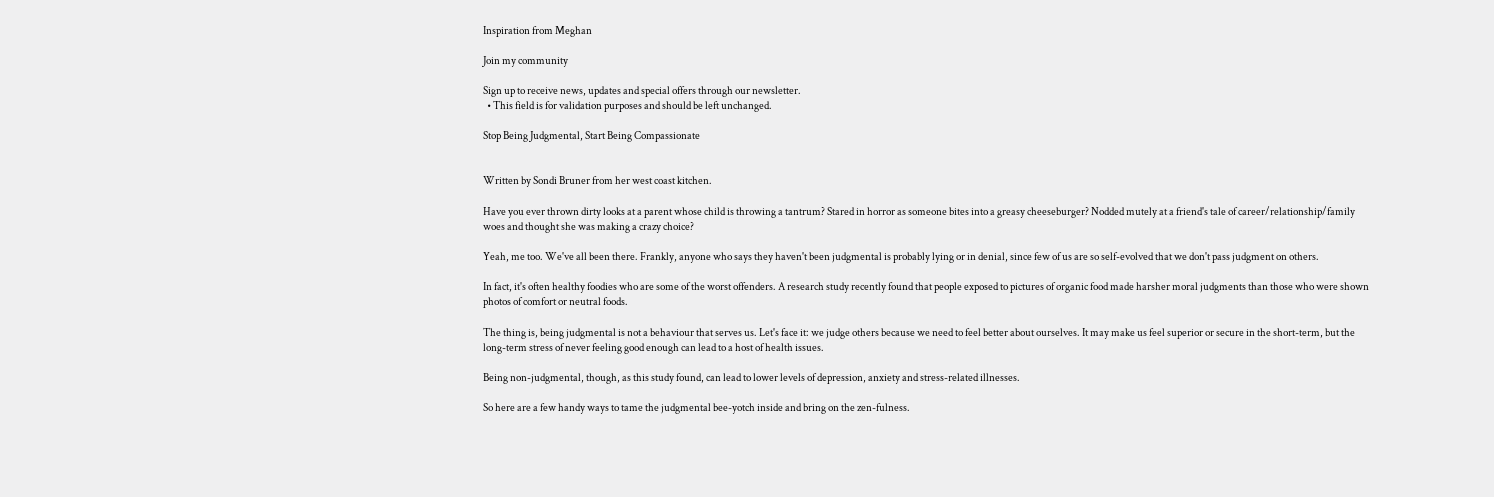Inspiration from Meghan

Join my community

Sign up to receive news, updates and special offers through our newsletter.
  • This field is for validation purposes and should be left unchanged.

Stop Being Judgmental, Start Being Compassionate


Written by Sondi Bruner from her west coast kitchen.

Have you ever thrown dirty looks at a parent whose child is throwing a tantrum? Stared in horror as someone bites into a greasy cheeseburger? Nodded mutely at a friend's tale of career/relationship/family woes and thought she was making a crazy choice?

Yeah, me too. We've all been there. Frankly, anyone who says they haven't been judgmental is probably lying or in denial, since few of us are so self-evolved that we don't pass judgment on others.

In fact, it's often healthy foodies who are some of the worst offenders. A research study recently found that people exposed to pictures of organic food made harsher moral judgments than those who were shown photos of comfort or neutral foods.

The thing is, being judgmental is not a behaviour that serves us. Let's face it: we judge others because we need to feel better about ourselves. It may make us feel superior or secure in the short-term, but the long-term stress of never feeling good enough can lead to a host of health issues.

Being non-judgmental, though, as this study found, can lead to lower levels of depression, anxiety and stress-related illnesses.

So here are a few handy ways to tame the judgmental bee-yotch inside and bring on the zen-fulness.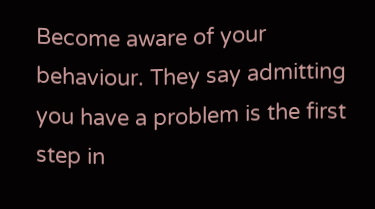Become aware of your behaviour. They say admitting you have a problem is the first step in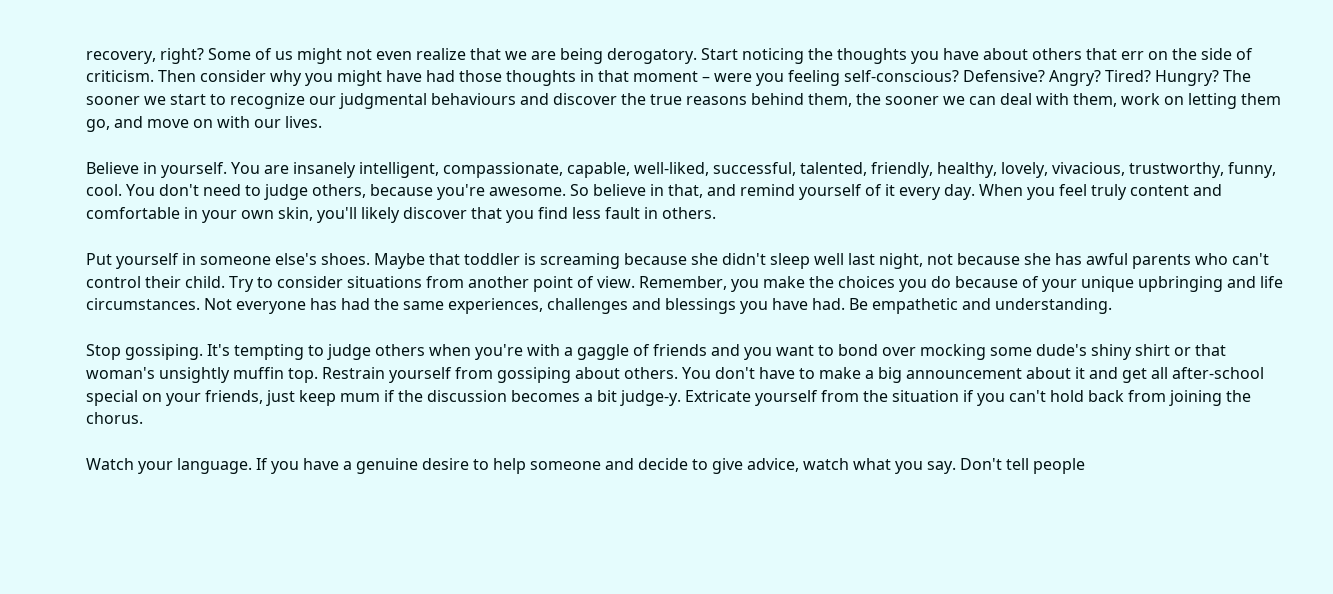recovery, right? Some of us might not even realize that we are being derogatory. Start noticing the thoughts you have about others that err on the side of criticism. Then consider why you might have had those thoughts in that moment – were you feeling self-conscious? Defensive? Angry? Tired? Hungry? The sooner we start to recognize our judgmental behaviours and discover the true reasons behind them, the sooner we can deal with them, work on letting them go, and move on with our lives.

Believe in yourself. You are insanely intelligent, compassionate, capable, well-liked, successful, talented, friendly, healthy, lovely, vivacious, trustworthy, funny, cool. You don't need to judge others, because you're awesome. So believe in that, and remind yourself of it every day. When you feel truly content and comfortable in your own skin, you'll likely discover that you find less fault in others.

Put yourself in someone else's shoes. Maybe that toddler is screaming because she didn't sleep well last night, not because she has awful parents who can't control their child. Try to consider situations from another point of view. Remember, you make the choices you do because of your unique upbringing and life circumstances. Not everyone has had the same experiences, challenges and blessings you have had. Be empathetic and understanding.

Stop gossiping. It's tempting to judge others when you're with a gaggle of friends and you want to bond over mocking some dude's shiny shirt or that woman's unsightly muffin top. Restrain yourself from gossiping about others. You don't have to make a big announcement about it and get all after-school special on your friends, just keep mum if the discussion becomes a bit judge-y. Extricate yourself from the situation if you can't hold back from joining the chorus.

Watch your language. If you have a genuine desire to help someone and decide to give advice, watch what you say. Don't tell people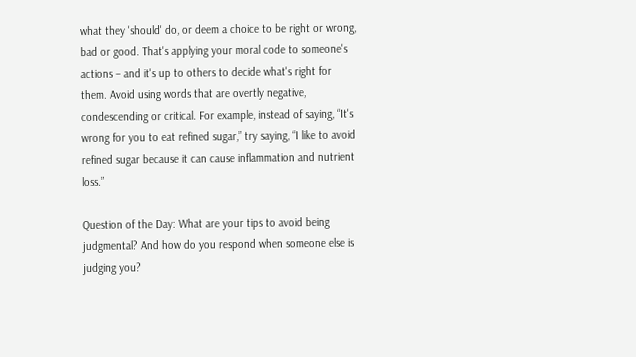what they 'should' do, or deem a choice to be right or wrong, bad or good. That's applying your moral code to someone's actions – and it's up to others to decide what's right for them. Avoid using words that are overtly negative, condescending or critical. For example, instead of saying, “It's wrong for you to eat refined sugar,” try saying, “I like to avoid refined sugar because it can cause inflammation and nutrient loss.”

Question of the Day: What are your tips to avoid being judgmental? And how do you respond when someone else is judging you?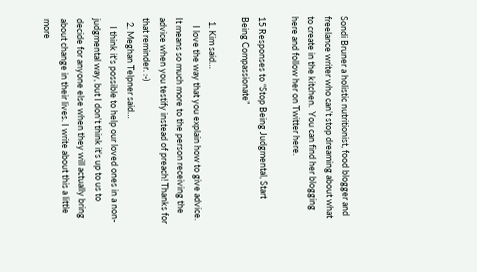Sondi Bruner a holistic nutritionist, food blogger and freelance writer who can’t stop dreaming about what to create in the kitchen.  You can find her blogging here and follow her on Twitter here.

15 Responses to “Stop Being Judgmental, Start Being Compassionate”

  1. Kim said…
    I love the way that you explain how to give advice. It means so much more to the person receiving the advice when you testify instead of preach! Thanks for that reminder. :-)
  2. Meghan Telpner said…
    I think it's possible to help our loved ones in a non-judgmental way, but I don't think it's up to us to decide for anyone else when they will actually bring about change in their lives. I write about this a little more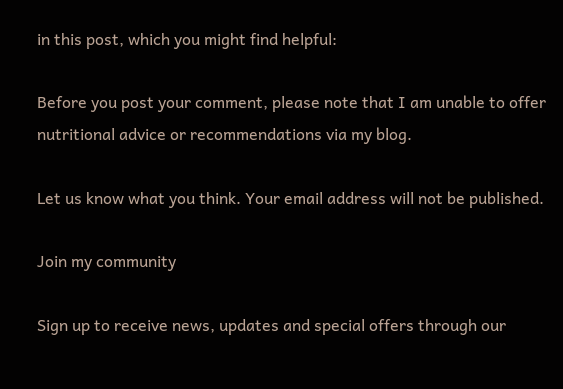in this post, which you might find helpful:

Before you post your comment, please note that I am unable to offer nutritional advice or recommendations via my blog.

Let us know what you think. Your email address will not be published.

Join my community

Sign up to receive news, updates and special offers through our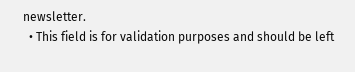newsletter.
  • This field is for validation purposes and should be left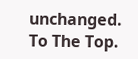unchanged.
To The Top.